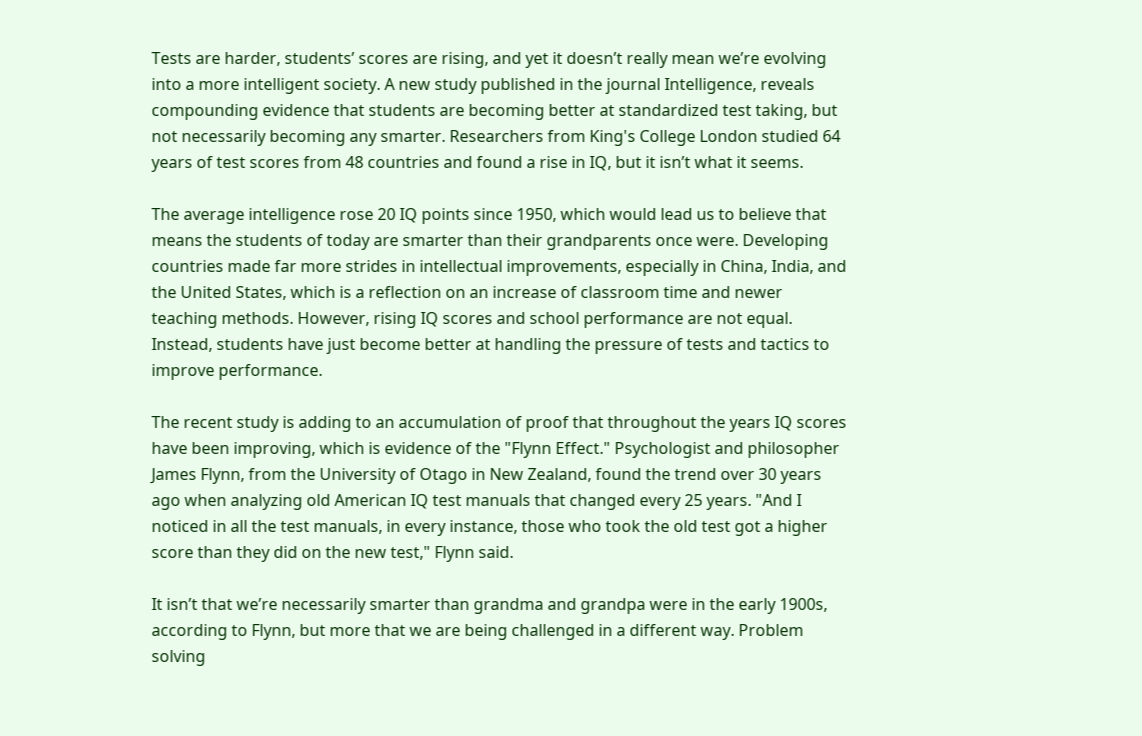Tests are harder, students’ scores are rising, and yet it doesn’t really mean we’re evolving into a more intelligent society. A new study published in the journal Intelligence, reveals compounding evidence that students are becoming better at standardized test taking, but not necessarily becoming any smarter. Researchers from King's College London studied 64 years of test scores from 48 countries and found a rise in IQ, but it isn’t what it seems.

The average intelligence rose 20 IQ points since 1950, which would lead us to believe that means the students of today are smarter than their grandparents once were. Developing countries made far more strides in intellectual improvements, especially in China, India, and the United States, which is a reflection on an increase of classroom time and newer teaching methods. However, rising IQ scores and school performance are not equal. Instead, students have just become better at handling the pressure of tests and tactics to improve performance.

The recent study is adding to an accumulation of proof that throughout the years IQ scores have been improving, which is evidence of the "Flynn Effect." Psychologist and philosopher James Flynn, from the University of Otago in New Zealand, found the trend over 30 years ago when analyzing old American IQ test manuals that changed every 25 years. "And I noticed in all the test manuals, in every instance, those who took the old test got a higher score than they did on the new test," Flynn said.

It isn’t that we’re necessarily smarter than grandma and grandpa were in the early 1900s, according to Flynn, but more that we are being challenged in a different way. Problem solving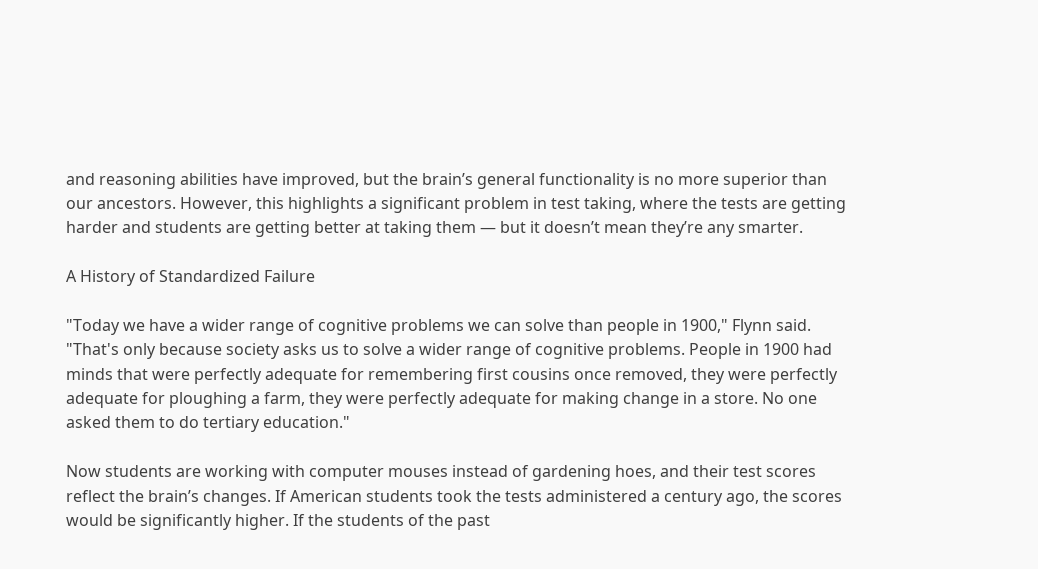and reasoning abilities have improved, but the brain’s general functionality is no more superior than our ancestors. However, this highlights a significant problem in test taking, where the tests are getting harder and students are getting better at taking them — but it doesn’t mean they’re any smarter.

A History of Standardized Failure

"Today we have a wider range of cognitive problems we can solve than people in 1900," Flynn said. "That's only because society asks us to solve a wider range of cognitive problems. People in 1900 had minds that were perfectly adequate for remembering first cousins once removed, they were perfectly adequate for ploughing a farm, they were perfectly adequate for making change in a store. No one asked them to do tertiary education."

Now students are working with computer mouses instead of gardening hoes, and their test scores reflect the brain’s changes. If American students took the tests administered a century ago, the scores would be significantly higher. If the students of the past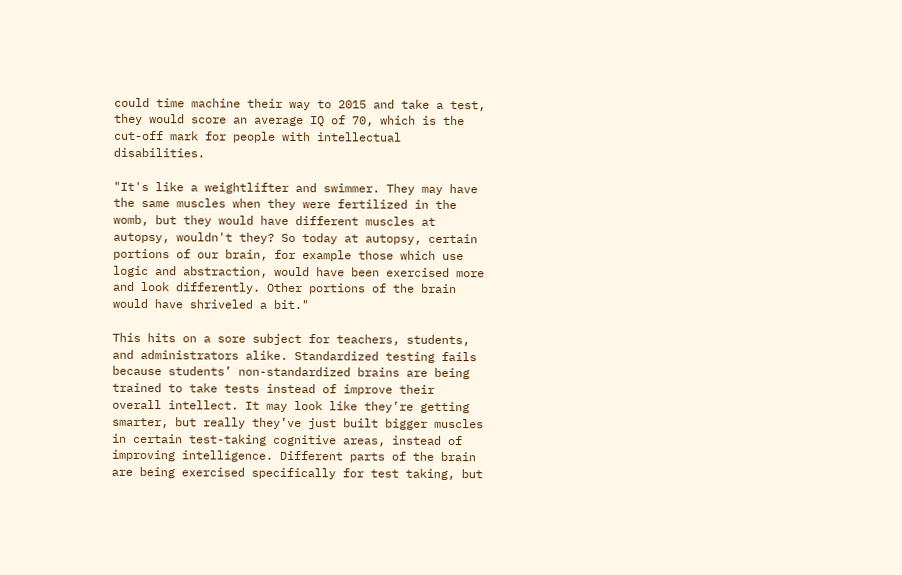could time machine their way to 2015 and take a test, they would score an average IQ of 70, which is the cut-off mark for people with intellectual disabilities.

"It's like a weightlifter and swimmer. They may have the same muscles when they were fertilized in the womb, but they would have different muscles at autopsy, wouldn't they? So today at autopsy, certain portions of our brain, for example those which use logic and abstraction, would have been exercised more and look differently. Other portions of the brain would have shriveled a bit."

This hits on a sore subject for teachers, students, and administrators alike. Standardized testing fails because students’ non-standardized brains are being trained to take tests instead of improve their overall intellect. It may look like they’re getting smarter, but really they’ve just built bigger muscles in certain test-taking cognitive areas, instead of improving intelligence. Different parts of the brain are being exercised specifically for test taking, but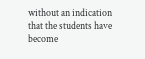without an indication that the students have become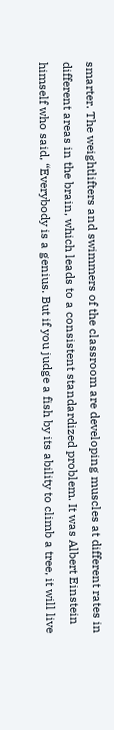smarter. The weightlifters and swimmers of the classroom are developing muscles at different rates in different areas in the brain, which leads to a consistent standardized problem. It was Albert Einstein himself who said, “Everybody is a genius. But if you judge a fish by its ability to climb a tree, it will live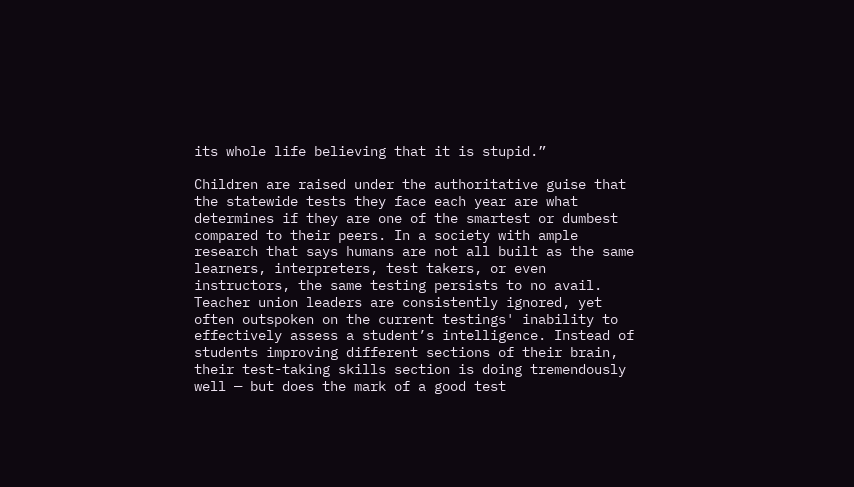its whole life believing that it is stupid.”

Children are raised under the authoritative guise that the statewide tests they face each year are what determines if they are one of the smartest or dumbest compared to their peers. In a society with ample research that says humans are not all built as the same learners, interpreters, test takers, or even instructors, the same testing persists to no avail. Teacher union leaders are consistently ignored, yet often outspoken on the current testings' inability to effectively assess a student’s intelligence. Instead of students improving different sections of their brain, their test-taking skills section is doing tremendously well — but does the mark of a good test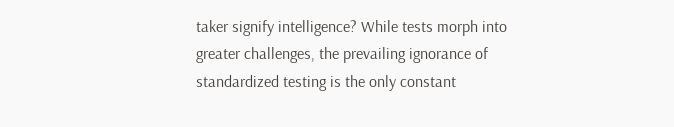taker signify intelligence? While tests morph into greater challenges, the prevailing ignorance of standardized testing is the only constant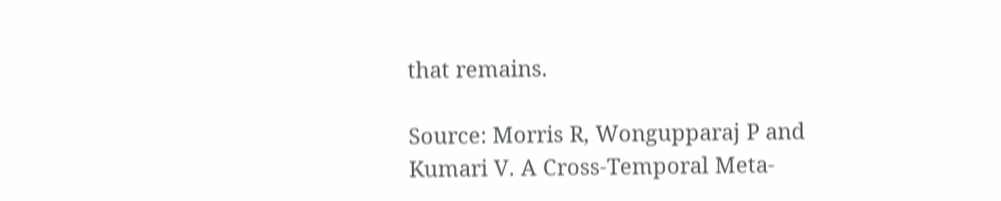that remains.

Source: Morris R, Wongupparaj P and Kumari V. A Cross-Temporal Meta-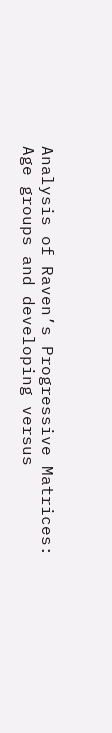Analysis of Raven’s Progressive Matrices: Age groups and developing versus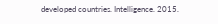developed countries. Intelligence. 2015.